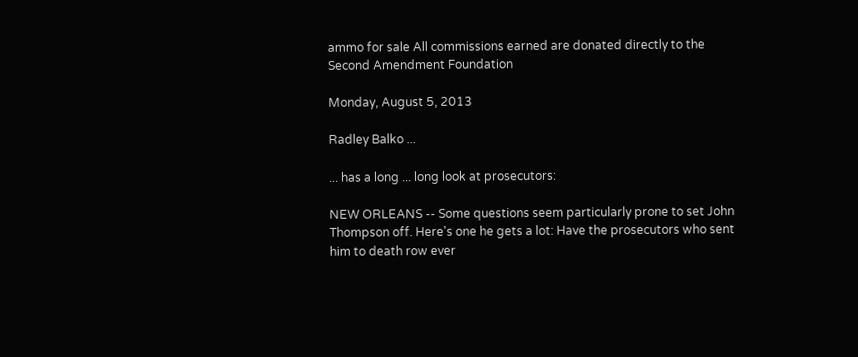ammo for sale All commissions earned are donated directly to the Second Amendment Foundation

Monday, August 5, 2013

Radley Balko ...

... has a long ... long look at prosecutors:

NEW ORLEANS -- Some questions seem particularly prone to set John Thompson off. Here's one he gets a lot: Have the prosecutors who sent him to death row ever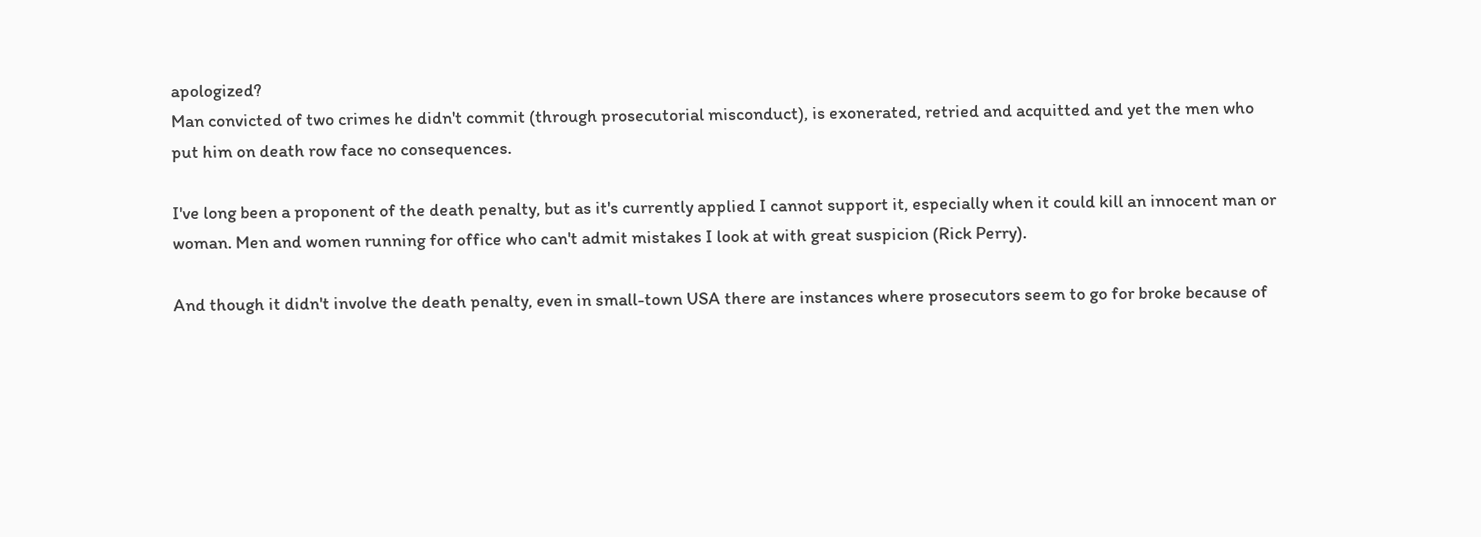apologized?
Man convicted of two crimes he didn't commit (through prosecutorial misconduct), is exonerated, retried and acquitted and yet the men who put him on death row face no consequences.

I've long been a proponent of the death penalty, but as it's currently applied I cannot support it, especially when it could kill an innocent man or woman. Men and women running for office who can't admit mistakes I look at with great suspicion (Rick Perry).

And though it didn't involve the death penalty, even in small-town USA there are instances where prosecutors seem to go for broke because of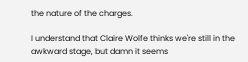the nature of the charges.

I understand that Claire Wolfe thinks we're still in the awkward stage, but damn it seems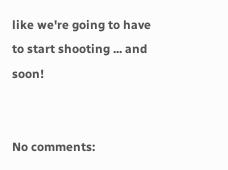like we're going to have to start shooting ... and soon!


No comments: